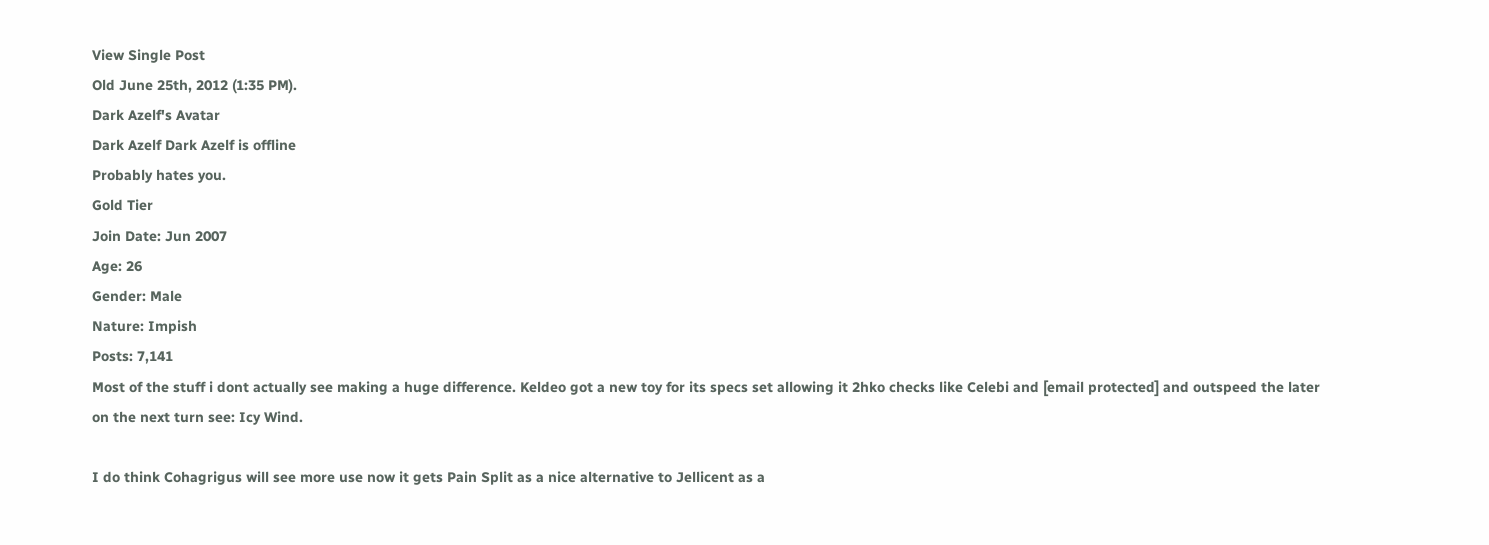View Single Post
Old June 25th, 2012 (1:35 PM).
Dark Azelf's Avatar
Dark Azelf Dark Azelf is offline
Probably hates you.
Gold Tier
Join Date: Jun 2007
Age: 26
Gender: Male
Nature: Impish
Posts: 7,141
Most of the stuff i dont actually see making a huge difference. Keldeo got a new toy for its specs set allowing it 2hko checks like Celebi and [email protected] and outspeed the later on the next turn see: Icy Wind.

I do think Cohagrigus will see more use now it gets Pain Split as a nice alternative to Jellicent as a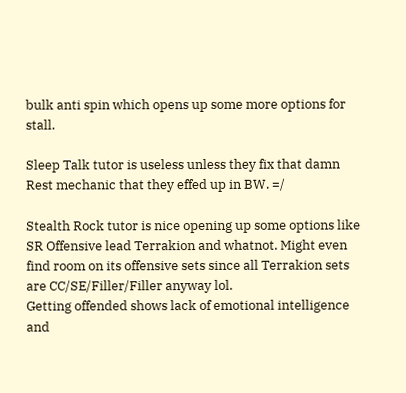bulk anti spin which opens up some more options for stall.

Sleep Talk tutor is useless unless they fix that damn Rest mechanic that they effed up in BW. =/

Stealth Rock tutor is nice opening up some options like SR Offensive lead Terrakion and whatnot. Might even find room on its offensive sets since all Terrakion sets are CC/SE/Filler/Filler anyway lol.
Getting offended shows lack of emotional intelligence and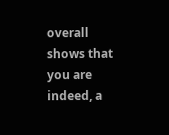overall shows that you are indeed, a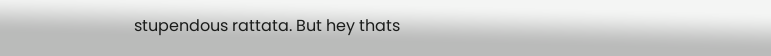stupendous rattata. But hey thats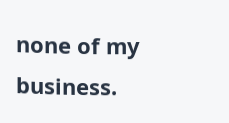none of my business.